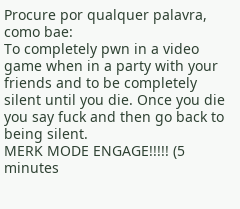Procure por qualquer palavra, como bae:
To completely pwn in a video game when in a party with your friends and to be completely silent until you die. Once you die you say fuck and then go back to being silent.
MERK MODE ENGAGE!!!!! (5 minutes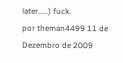later.....) fuck.
por theman4499 11 de Dezembro de 2009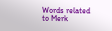Words related to Merk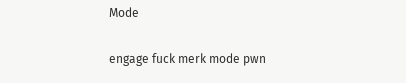Mode

engage fuck merk mode pwn